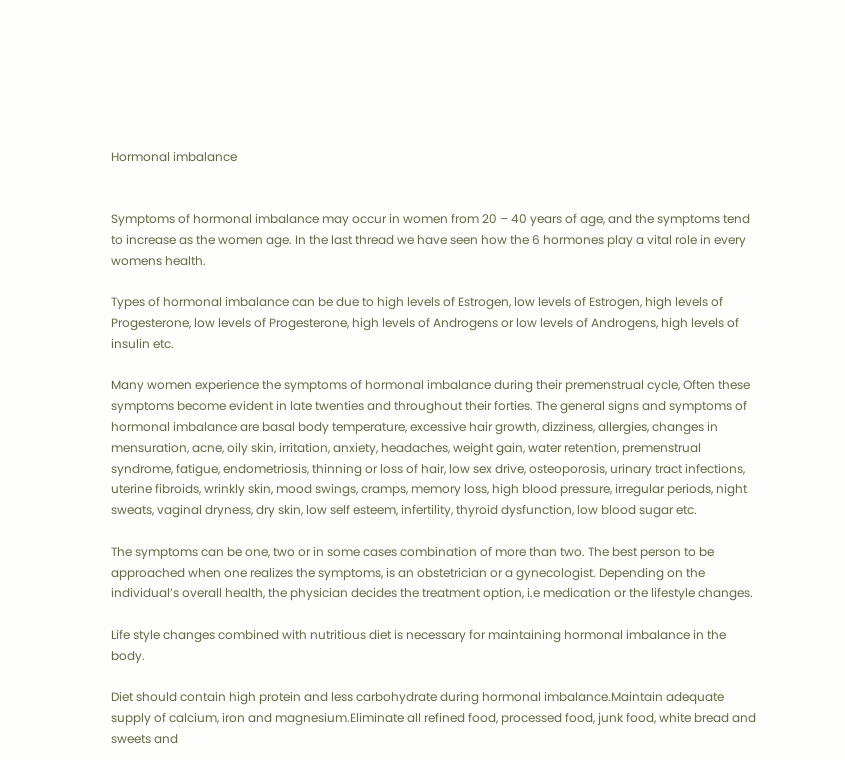Hormonal imbalance


Symptoms of hormonal imbalance may occur in women from 20 – 40 years of age, and the symptoms tend to increase as the women age. In the last thread we have seen how the 6 hormones play a vital role in every womens health.

Types of hormonal imbalance can be due to high levels of Estrogen, low levels of Estrogen, high levels of Progesterone, low levels of Progesterone, high levels of Androgens or low levels of Androgens, high levels of insulin etc.

Many women experience the symptoms of hormonal imbalance during their premenstrual cycle, Often these symptoms become evident in late twenties and throughout their forties. The general signs and symptoms of hormonal imbalance are basal body temperature, excessive hair growth, dizziness, allergies, changes in mensuration, acne, oily skin, irritation, anxiety, headaches, weight gain, water retention, premenstrual syndrome, fatigue, endometriosis, thinning or loss of hair, low sex drive, osteoporosis, urinary tract infections, uterine fibroids, wrinkly skin, mood swings, cramps, memory loss, high blood pressure, irregular periods, night sweats, vaginal dryness, dry skin, low self esteem, infertility, thyroid dysfunction, low blood sugar etc.

The symptoms can be one, two or in some cases combination of more than two. The best person to be approached when one realizes the symptoms, is an obstetrician or a gynecologist. Depending on the individual’s overall health, the physician decides the treatment option, i.e medication or the lifestyle changes.

Life style changes combined with nutritious diet is necessary for maintaining hormonal imbalance in the body.

Diet should contain high protein and less carbohydrate during hormonal imbalance.Maintain adequate supply of calcium, iron and magnesium.Eliminate all refined food, processed food, junk food, white bread and sweets and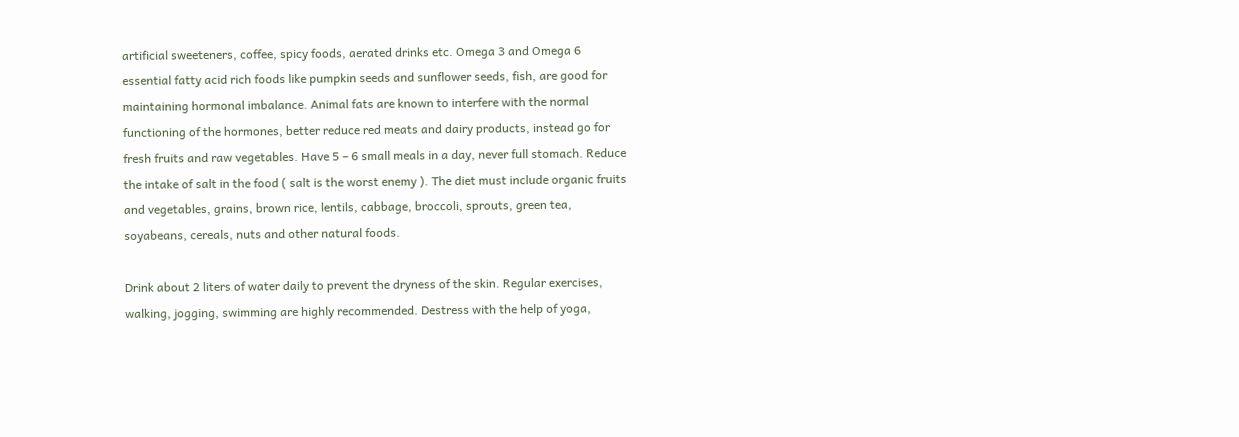artificial sweeteners, coffee, spicy foods, aerated drinks etc. Omega 3 and Omega 6 essential fatty acid rich foods like pumpkin seeds and sunflower seeds, fish, are good for maintaining hormonal imbalance. Animal fats are known to interfere with the normal functioning of the hormones, better reduce red meats and dairy products, instead go for fresh fruits and raw vegetables. Have 5 – 6 small meals in a day, never full stomach. Reduce the intake of salt in the food ( salt is the worst enemy ). The diet must include organic fruits and vegetables, grains, brown rice, lentils, cabbage, broccoli, sprouts, green tea, soyabeans, cereals, nuts and other natural foods.

Drink about 2 liters of water daily to prevent the dryness of the skin. Regular exercises, walking, jogging, swimming are highly recommended. Destress with the help of yoga,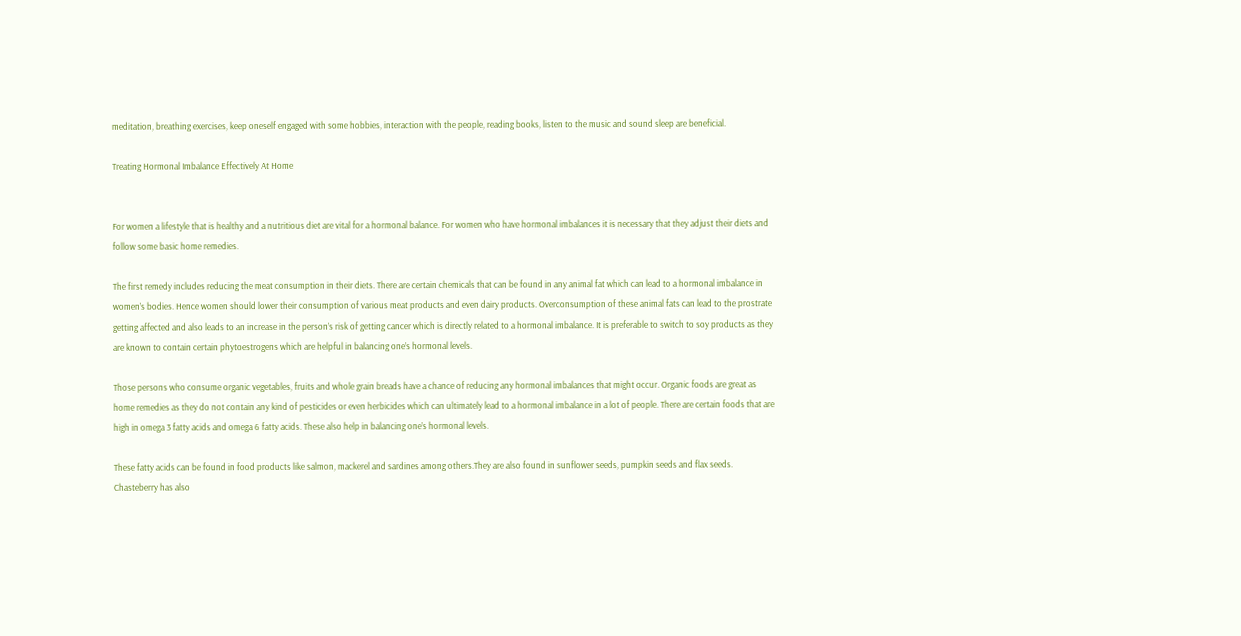meditation, breathing exercises, keep oneself engaged with some hobbies, interaction with the people, reading books, listen to the music and sound sleep are beneficial.

Treating Hormonal Imbalance Effectively At Home


For women a lifestyle that is healthy and a nutritious diet are vital for a hormonal balance. For women who have hormonal imbalances it is necessary that they adjust their diets and follow some basic home remedies.

The first remedy includes reducing the meat consumption in their diets. There are certain chemicals that can be found in any animal fat which can lead to a hormonal imbalance in women’s bodies. Hence women should lower their consumption of various meat products and even dairy products. Overconsumption of these animal fats can lead to the prostrate getting affected and also leads to an increase in the person’s risk of getting cancer which is directly related to a hormonal imbalance. It is preferable to switch to soy products as they are known to contain certain phytoestrogens which are helpful in balancing one’s hormonal levels.

Those persons who consume organic vegetables, fruits and whole grain breads have a chance of reducing any hormonal imbalances that might occur. Organic foods are great as home remedies as they do not contain any kind of pesticides or even herbicides which can ultimately lead to a hormonal imbalance in a lot of people. There are certain foods that are high in omega 3 fatty acids and omega 6 fatty acids. These also help in balancing one’s hormonal levels.

These fatty acids can be found in food products like salmon, mackerel and sardines among others.They are also found in sunflower seeds, pumpkin seeds and flax seeds. Chasteberry has also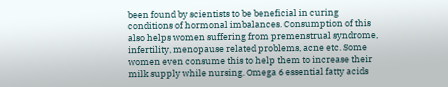been found by scientists to be beneficial in curing conditions of hormonal imbalances. Consumption of this also helps women suffering from premenstrual syndrome, infertility, menopause related problems, acne etc. Some women even consume this to help them to increase their milk supply while nursing. Omega 6 essential fatty acids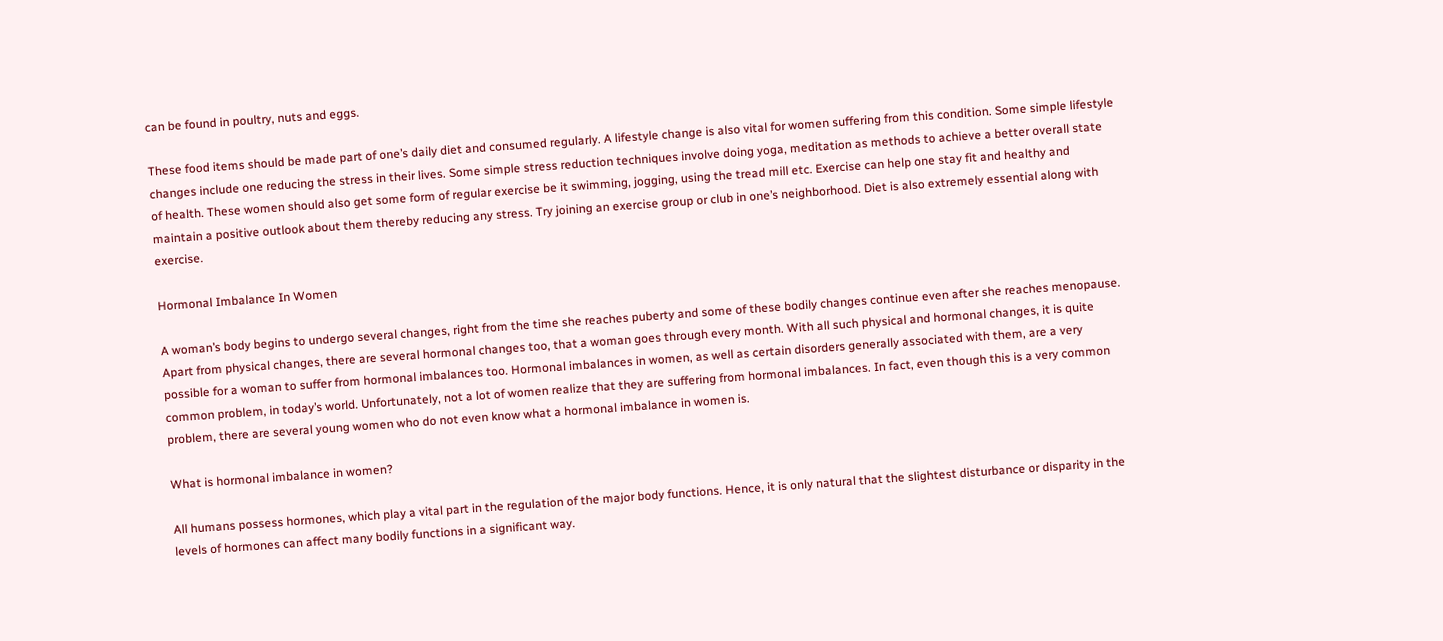can be found in poultry, nuts and eggs.

These food items should be made part of one’s daily diet and consumed regularly. A lifestyle change is also vital for women suffering from this condition. Some simple lifestyle changes include one reducing the stress in their lives. Some simple stress reduction techniques involve doing yoga, meditation as methods to achieve a better overall state of health. These women should also get some form of regular exercise be it swimming, jogging, using the tread mill etc. Exercise can help one stay fit and healthy and maintain a positive outlook about them thereby reducing any stress. Try joining an exercise group or club in one’s neighborhood. Diet is also extremely essential along with exercise.

Hormonal Imbalance In Women

A woman’s body begins to undergo several changes, right from the time she reaches puberty and some of these bodily changes continue even after she reaches menopause. Apart from physical changes, there are several hormonal changes too, that a woman goes through every month. With all such physical and hormonal changes, it is quite possible for a woman to suffer from hormonal imbalances too. Hormonal imbalances in women, as well as certain disorders generally associated with them, are a very common problem, in today’s world. Unfortunately, not a lot of women realize that they are suffering from hormonal imbalances. In fact, even though this is a very common problem, there are several young women who do not even know what a hormonal imbalance in women is.

What is hormonal imbalance in women?

All humans possess hormones, which play a vital part in the regulation of the major body functions. Hence, it is only natural that the slightest disturbance or disparity in the levels of hormones can affect many bodily functions in a significant way.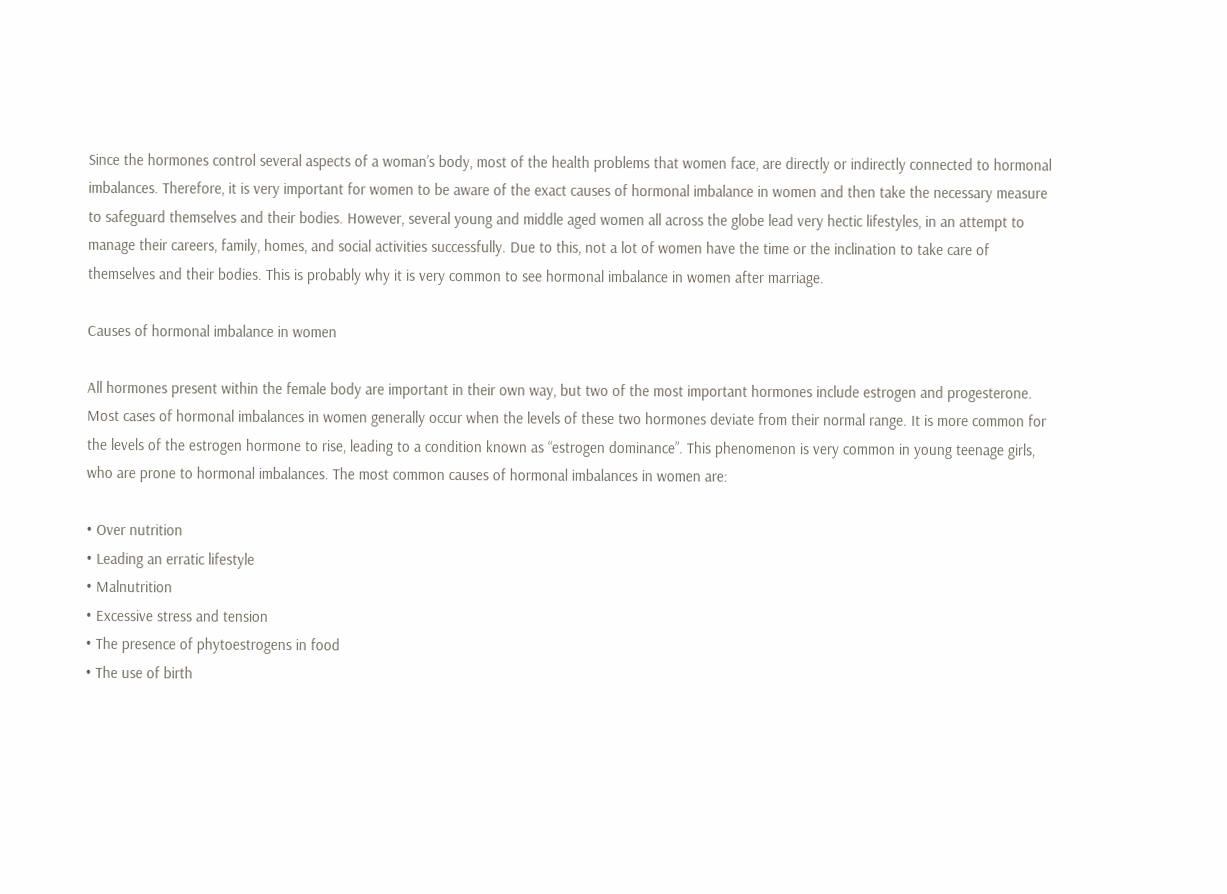Since the hormones control several aspects of a woman’s body, most of the health problems that women face, are directly or indirectly connected to hormonal imbalances. Therefore, it is very important for women to be aware of the exact causes of hormonal imbalance in women and then take the necessary measure to safeguard themselves and their bodies. However, several young and middle aged women all across the globe lead very hectic lifestyles, in an attempt to manage their careers, family, homes, and social activities successfully. Due to this, not a lot of women have the time or the inclination to take care of themselves and their bodies. This is probably why it is very common to see hormonal imbalance in women after marriage.

Causes of hormonal imbalance in women

All hormones present within the female body are important in their own way, but two of the most important hormones include estrogen and progesterone. Most cases of hormonal imbalances in women generally occur when the levels of these two hormones deviate from their normal range. It is more common for the levels of the estrogen hormone to rise, leading to a condition known as “estrogen dominance”. This phenomenon is very common in young teenage girls, who are prone to hormonal imbalances. The most common causes of hormonal imbalances in women are:

• Over nutrition
• Leading an erratic lifestyle
• Malnutrition
• Excessive stress and tension
• The presence of phytoestrogens in food
• The use of birth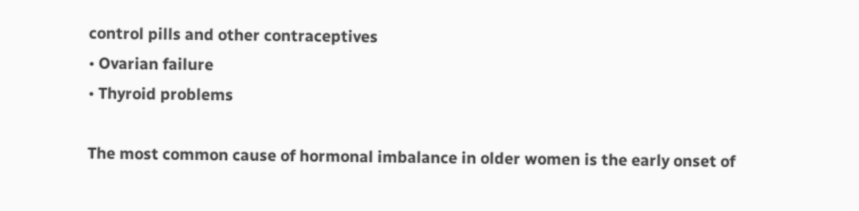control pills and other contraceptives
• Ovarian failure
• Thyroid problems

The most common cause of hormonal imbalance in older women is the early onset of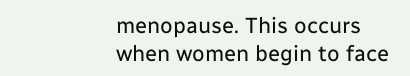menopause. This occurs when women begin to face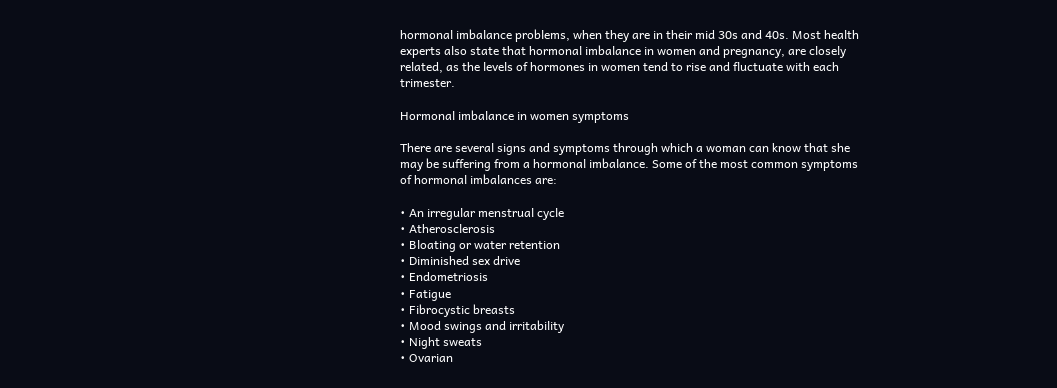hormonal imbalance problems, when they are in their mid 30s and 40s. Most health experts also state that hormonal imbalance in women and pregnancy, are closely related, as the levels of hormones in women tend to rise and fluctuate with each trimester.

Hormonal imbalance in women symptoms

There are several signs and symptoms through which a woman can know that she may be suffering from a hormonal imbalance. Some of the most common symptoms of hormonal imbalances are:

• An irregular menstrual cycle
• Atherosclerosis
• Bloating or water retention
• Diminished sex drive
• Endometriosis
• Fatigue
• Fibrocystic breasts
• Mood swings and irritability
• Night sweats
• Ovarian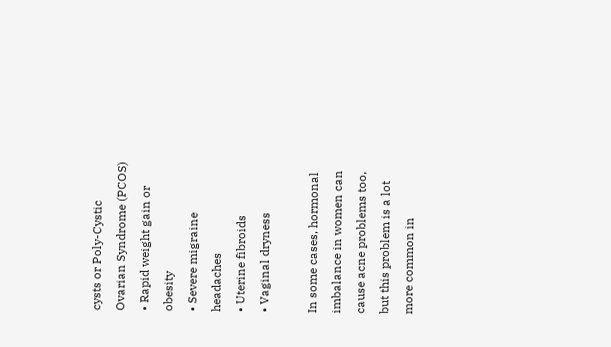cysts or Poly-Cystic Ovarian Syndrome (PCOS)
• Rapid weight gain or obesity
• Severe migraine headaches
• Uterine fibroids
• Vaginal dryness

In some cases, hormonal imbalance in women can cause acne problems too, but this problem is a lot more common in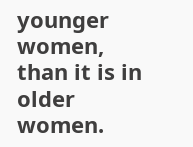younger women, than it is in older women.